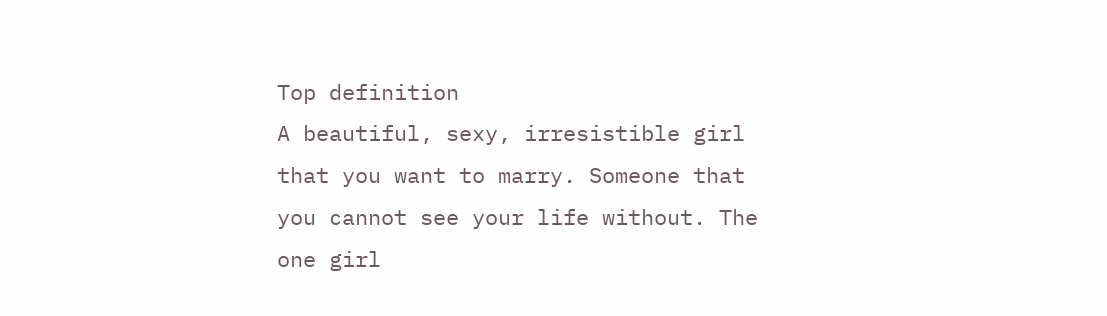Top definition
A beautiful, sexy, irresistible girl that you want to marry. Someone that you cannot see your life without. The one girl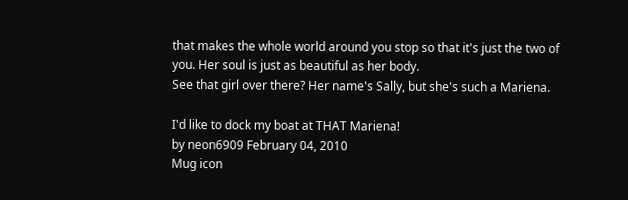that makes the whole world around you stop so that it's just the two of you. Her soul is just as beautiful as her body.
See that girl over there? Her name's Sally, but she's such a Mariena.

I'd like to dock my boat at THAT Mariena!
by neon6909 February 04, 2010
Mug icon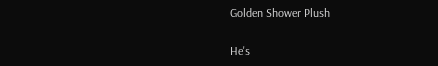Golden Shower Plush

He's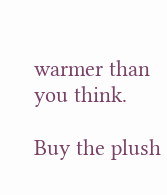warmer than you think.

Buy the plush